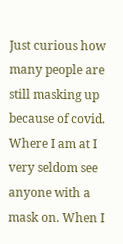Just curious how many people are still masking up because of covid. Where I am at I very seldom see anyone with a mask on. When I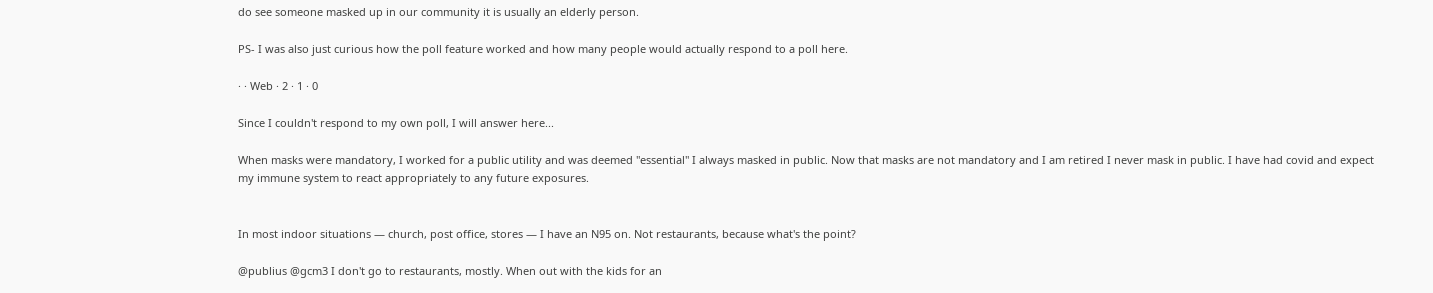do see someone masked up in our community it is usually an elderly person.

PS- I was also just curious how the poll feature worked and how many people would actually respond to a poll here.

· · Web · 2 · 1 · 0

Since I couldn't respond to my own poll, I will answer here...

When masks were mandatory, I worked for a public utility and was deemed "essential" I always masked in public. Now that masks are not mandatory and I am retired I never mask in public. I have had covid and expect my immune system to react appropriately to any future exposures.


In most indoor situations ― church, post office, stores ― I have an N95 on. Not restaurants, because what's the point?

@publius @gcm3 I don't go to restaurants, mostly. When out with the kids for an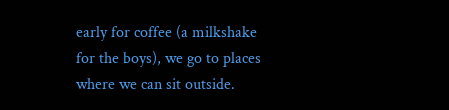early for coffee (a milkshake for the boys), we go to places where we can sit outside.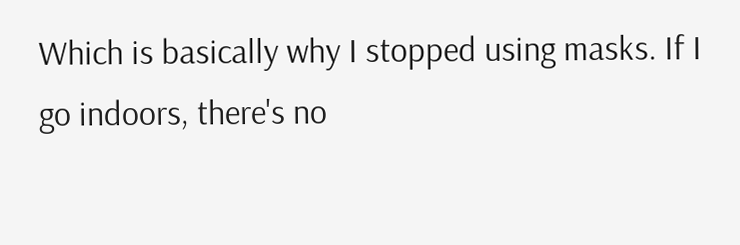Which is basically why I stopped using masks. If I go indoors, there's no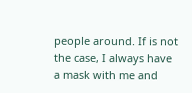people around. If is not the case, I always have a mask with me and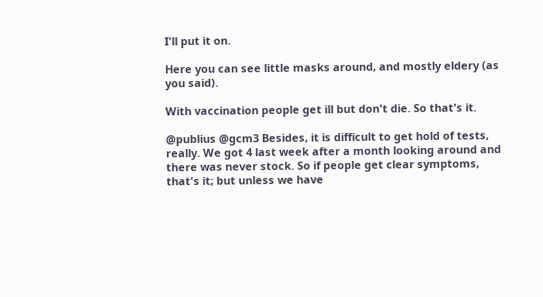I'll put it on.

Here you can see little masks around, and mostly eldery (as you said).

With vaccination people get ill but don't die. So that's it.

@publius @gcm3 Besides, it is difficult to get hold of tests, really. We got 4 last week after a month looking around and there was never stock. So if people get clear symptoms, that's it; but unless we have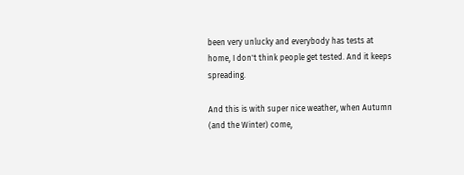been very unlucky and everybody has tests at home, I don't think people get tested. And it keeps spreading.

And this is with super nice weather, when Autumn (and the Winter) come,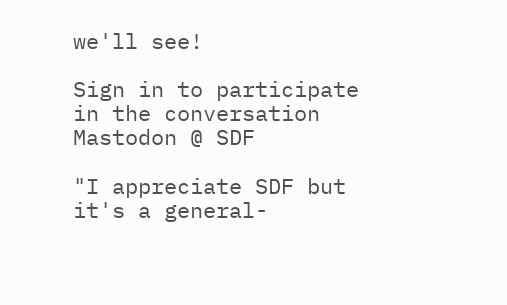we'll see!

Sign in to participate in the conversation
Mastodon @ SDF

"I appreciate SDF but it's a general-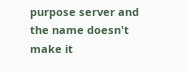purpose server and the name doesn't make it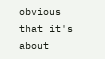obvious that it's about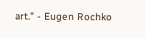art." - Eugen Rochko